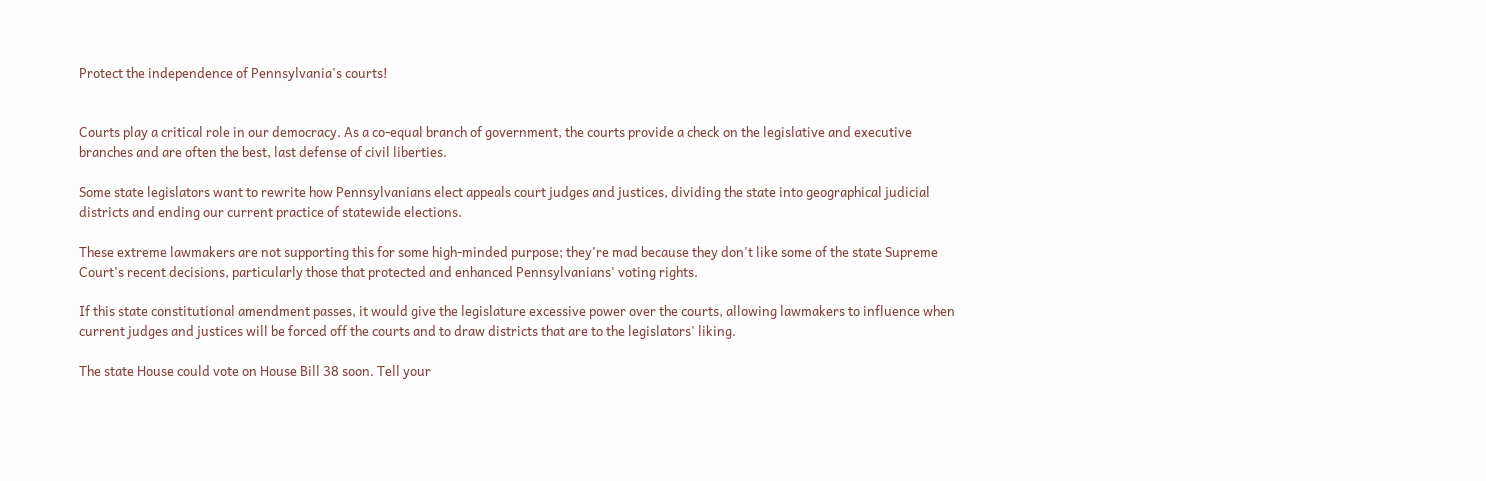Protect the independence of Pennsylvania's courts!


Courts play a critical role in our democracy. As a co-equal branch of government, the courts provide a check on the legislative and executive branches and are often the best, last defense of civil liberties.

Some state legislators want to rewrite how Pennsylvanians elect appeals court judges and justices, dividing the state into geographical judicial districts and ending our current practice of statewide elections.

These extreme lawmakers are not supporting this for some high-minded purpose; they're mad because they don't like some of the state Supreme Court's recent decisions, particularly those that protected and enhanced Pennsylvanians' voting rights.

If this state constitutional amendment passes, it would give the legislature excessive power over the courts, allowing lawmakers to influence when current judges and justices will be forced off the courts and to draw districts that are to the legislators' liking.

The state House could vote on House Bill 38 soon. Tell your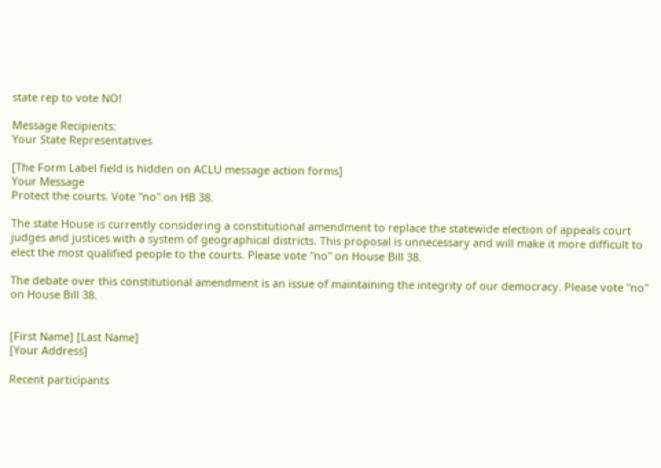state rep to vote NO!

Message Recipients:
Your State Representatives

[The Form Label field is hidden on ACLU message action forms]
Your Message
Protect the courts. Vote "no" on HB 38.

The state House is currently considering a constitutional amendment to replace the statewide election of appeals court judges and justices with a system of geographical districts. This proposal is unnecessary and will make it more difficult to elect the most qualified people to the courts. Please vote "no" on House Bill 38.

The debate over this constitutional amendment is an issue of maintaining the integrity of our democracy. Please vote "no" on House Bill 38.


[First Name] [Last Name]
[Your Address]

Recent participants